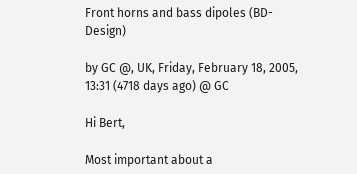Front horns and bass dipoles (BD-Design)

by GC @, UK, Friday, February 18, 2005, 13:31 (4718 days ago) @ GC

Hi Bert,

Most important about a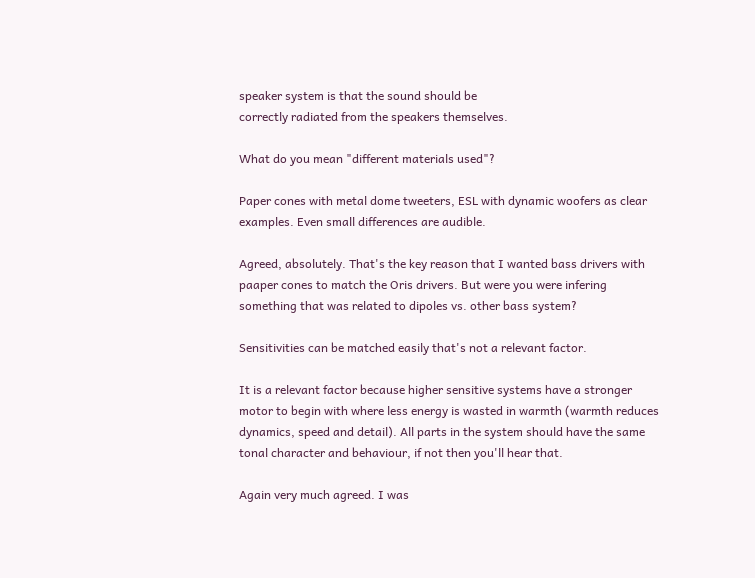speaker system is that the sound should be
correctly radiated from the speakers themselves.

What do you mean "different materials used"?

Paper cones with metal dome tweeters, ESL with dynamic woofers as clear
examples. Even small differences are audible.

Agreed, absolutely. That's the key reason that I wanted bass drivers with paaper cones to match the Oris drivers. But were you were infering something that was related to dipoles vs. other bass system?

Sensitivities can be matched easily that's not a relevant factor.

It is a relevant factor because higher sensitive systems have a stronger
motor to begin with where less energy is wasted in warmth (warmth reduces
dynamics, speed and detail). All parts in the system should have the same
tonal character and behaviour, if not then you'll hear that.

Again very much agreed. I was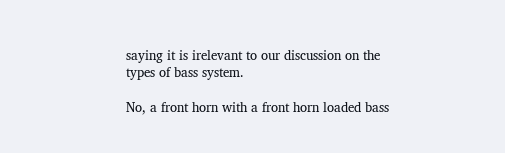saying it is irelevant to our discussion on the types of bass system.

No, a front horn with a front horn loaded bass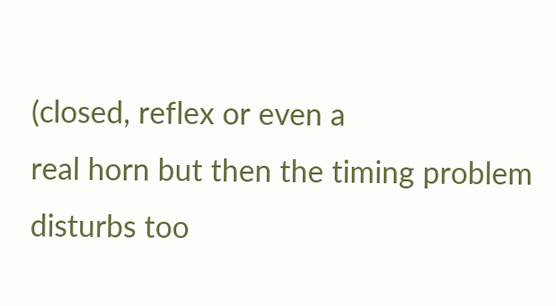(closed, reflex or even a
real horn but then the timing problem disturbs too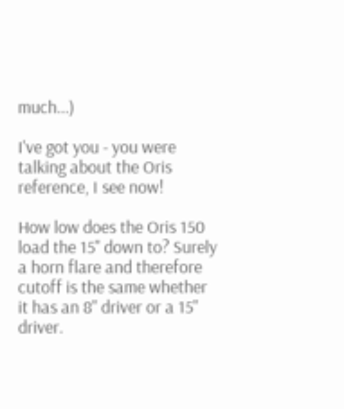much...)

I've got you - you were talking about the Oris reference, I see now!

How low does the Oris 150 load the 15" down to? Surely a horn flare and therefore cutoff is the same whether it has an 8" driver or a 15" driver.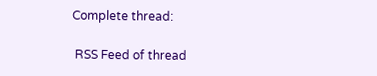Complete thread:

 RSS Feed of thread